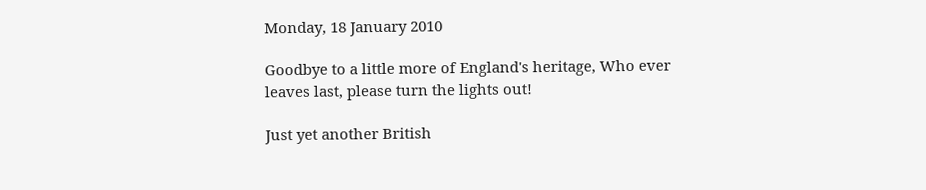Monday, 18 January 2010

Goodbye to a little more of England's heritage, Who ever leaves last, please turn the lights out!

Just yet another British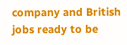company and British jobs ready to be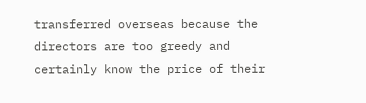transferred overseas because the directors are too greedy and certainly know the price of their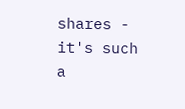shares - it's such a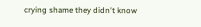crying shame they didn't know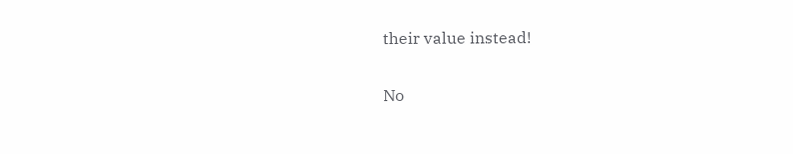their value instead!

No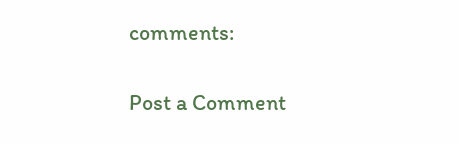comments:

Post a Comment